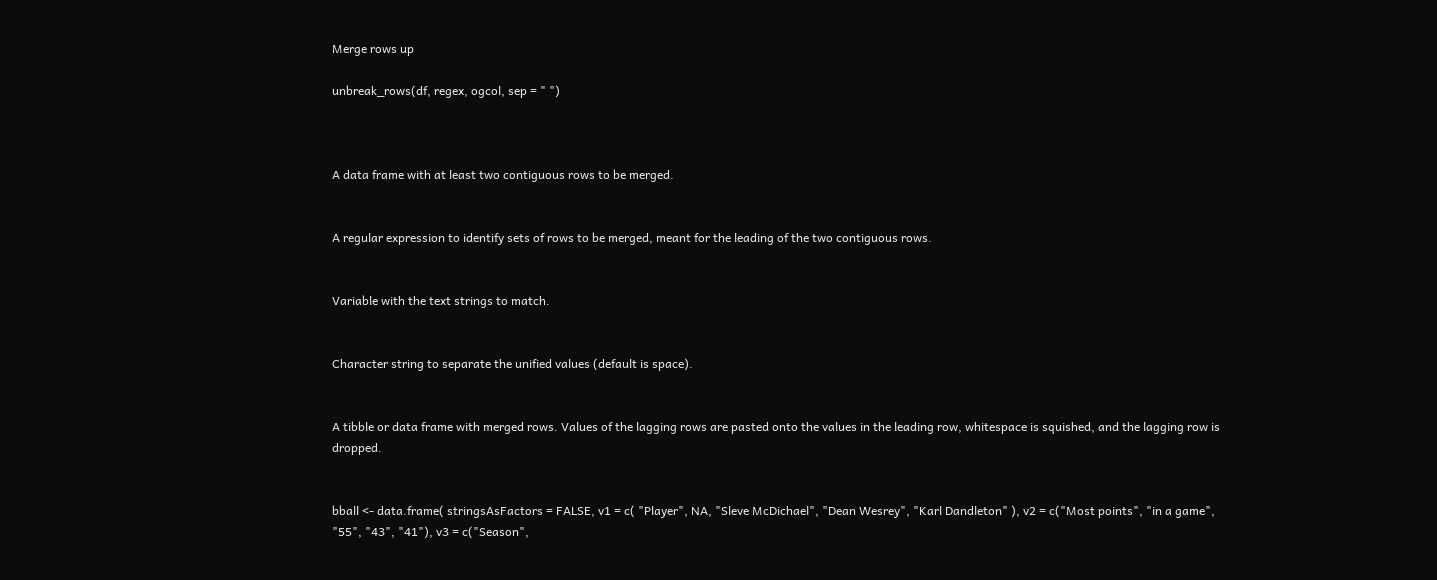Merge rows up

unbreak_rows(df, regex, ogcol, sep = " ")



A data frame with at least two contiguous rows to be merged.


A regular expression to identify sets of rows to be merged, meant for the leading of the two contiguous rows.


Variable with the text strings to match.


Character string to separate the unified values (default is space).


A tibble or data frame with merged rows. Values of the lagging rows are pasted onto the values in the leading row, whitespace is squished, and the lagging row is dropped.


bball <- data.frame( stringsAsFactors = FALSE, v1 = c( "Player", NA, "Sleve McDichael", "Dean Wesrey", "Karl Dandleton" ), v2 = c("Most points", "in a game", "55", "43", "41"), v3 = c("Season",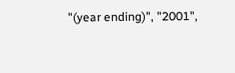"(year ending)", "2001",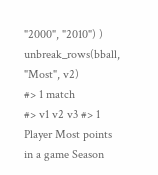"2000", "2010") ) unbreak_rows(bball, "Most", v2)
#> 1 match
#> v1 v2 v3 #> 1 Player Most points in a game Season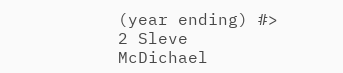(year ending) #> 2 Sleve McDichael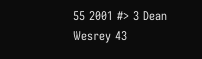55 2001 #> 3 Dean Wesrey 43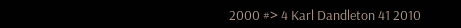2000 #> 4 Karl Dandleton 41 2010